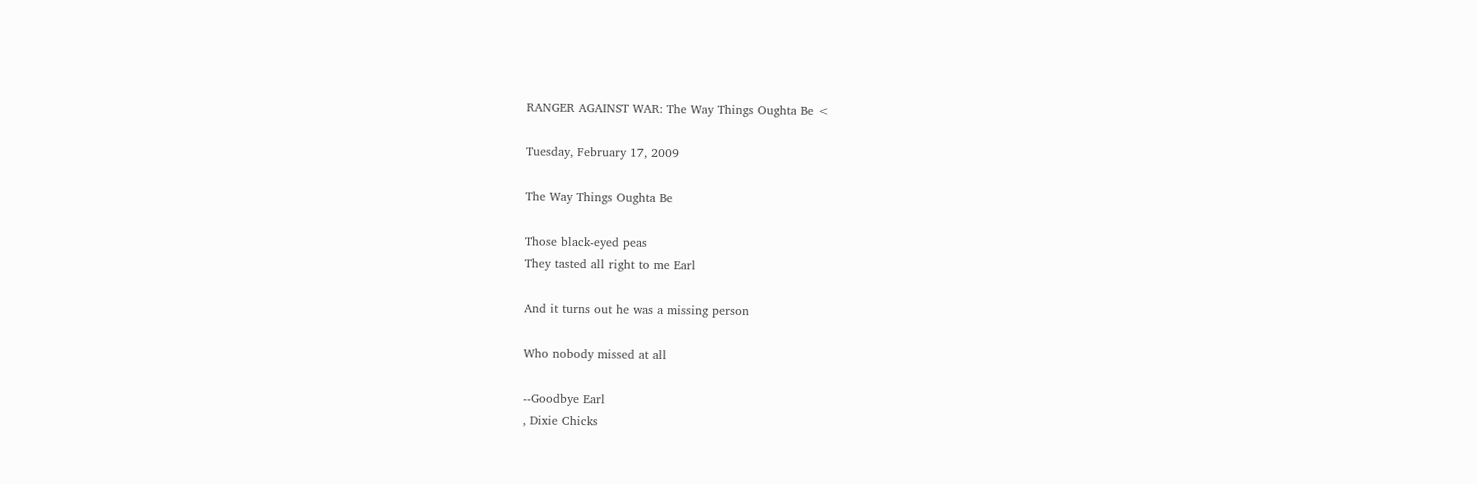RANGER AGAINST WAR: The Way Things Oughta Be <

Tuesday, February 17, 2009

The Way Things Oughta Be

Those black-eyed peas
They tasted all right to me Earl

And it turns out he was a missing person

Who nobody missed at all

--Goodbye Earl
, Dixie Chicks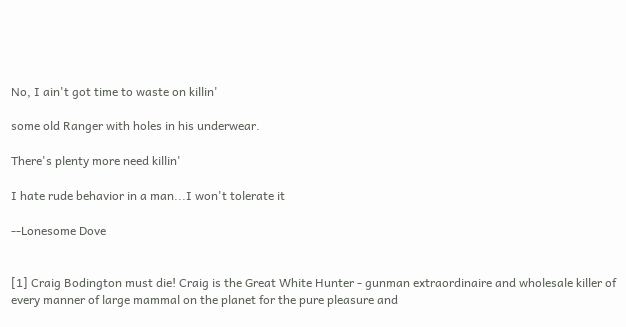No, I ain't got time to waste on killin'

some old Ranger with holes in his underwear.

There's plenty more need killin'

I hate rude behavior in a man...I won't tolerate it

--Lonesome Dove


[1] Craig Bodington must die! Craig is the Great White Hunter - gunman extraordinaire and wholesale killer of every manner of large mammal on the planet for the pure pleasure and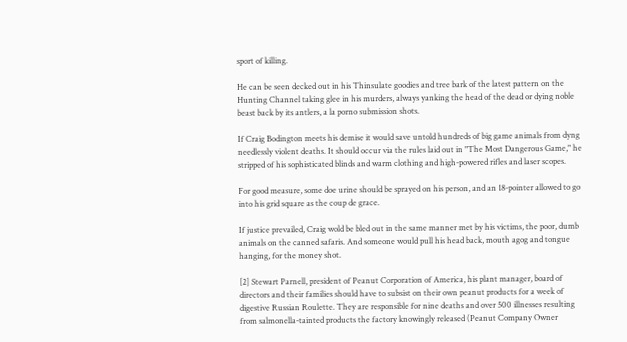sport of killing.

He can be seen decked out in his Thinsulate goodies and tree bark of the latest pattern on the Hunting Channel taking glee in his murders, always yanking the head of the dead or dying noble beast back by its antlers, a la porno submission shots.

If Craig Bodington meets his demise it would save untold hundreds of big game animals from dyng needlessly violent deaths. It should occur via the rules laid out in "The Most Dangerous Game," he stripped of his sophisticated blinds and warm clothing and high-powered rifles and laser scopes.

For good measure, some doe urine should be sprayed on his person, and an 18-pointer allowed to go into his grid square as the coup de grace.

If justice prevailed, Craig wold be bled out in the same manner met by his victims, the poor, dumb animals on the canned safaris. And someone would pull his head back, mouth agog and tongue hanging, for the money shot.

[2] Stewart Parnell, president of Peanut Corporation of America, his plant manager, board of directors and their families should have to subsist on their own peanut products for a week of digestive Russian Roulette. They are responsible for nine deaths and over 500 illnesses resulting from salmonella-tainted products the factory knowingly released (Peanut Company Owner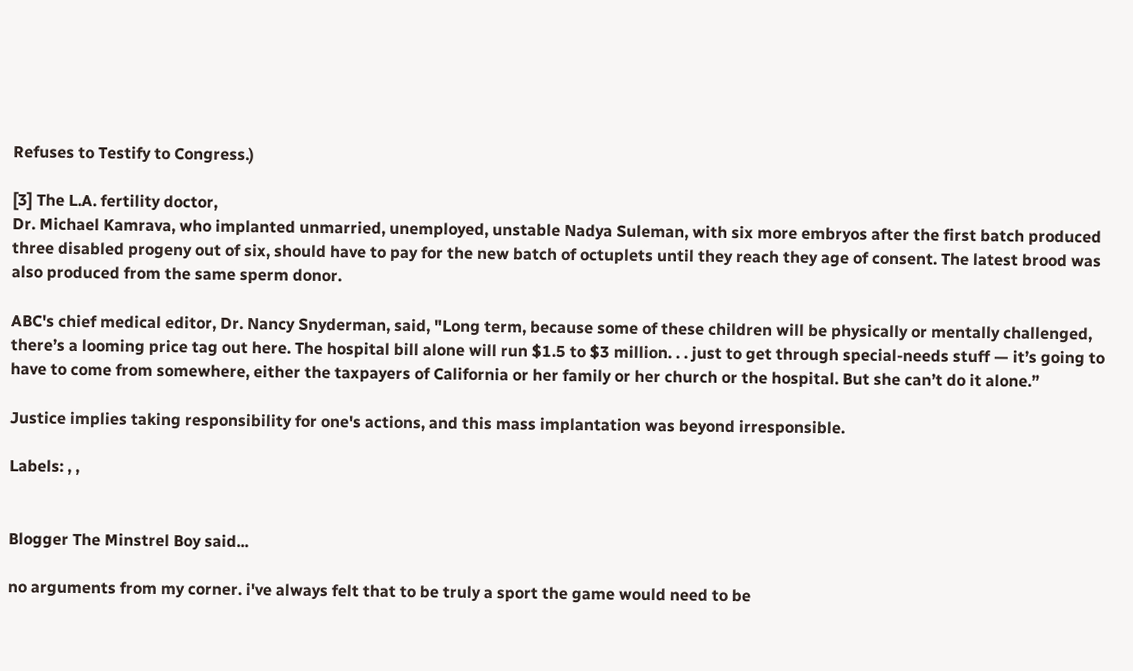Refuses to Testify to Congress.)

[3] The L.A. fertility doctor,
Dr. Michael Kamrava, who implanted unmarried, unemployed, unstable Nadya Suleman, with six more embryos after the first batch produced three disabled progeny out of six, should have to pay for the new batch of octuplets until they reach they age of consent. The latest brood was also produced from the same sperm donor.

ABC's chief medical editor, Dr. Nancy Snyderman, said, "Long term, because some of these children will be physically or mentally challenged, there’s a looming price tag out here. The hospital bill alone will run $1.5 to $3 million. . . just to get through special-needs stuff — it’s going to have to come from somewhere, either the taxpayers of California or her family or her church or the hospital. But she can’t do it alone.”

Justice implies taking responsibility for one's actions, and this mass implantation was beyond irresponsible.

Labels: , ,


Blogger The Minstrel Boy said...

no arguments from my corner. i've always felt that to be truly a sport the game would need to be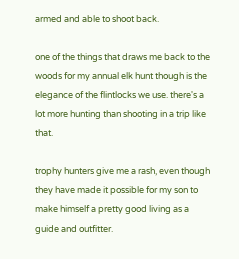armed and able to shoot back.

one of the things that draws me back to the woods for my annual elk hunt though is the elegance of the flintlocks we use. there's a lot more hunting than shooting in a trip like that.

trophy hunters give me a rash, even though they have made it possible for my son to make himself a pretty good living as a guide and outfitter.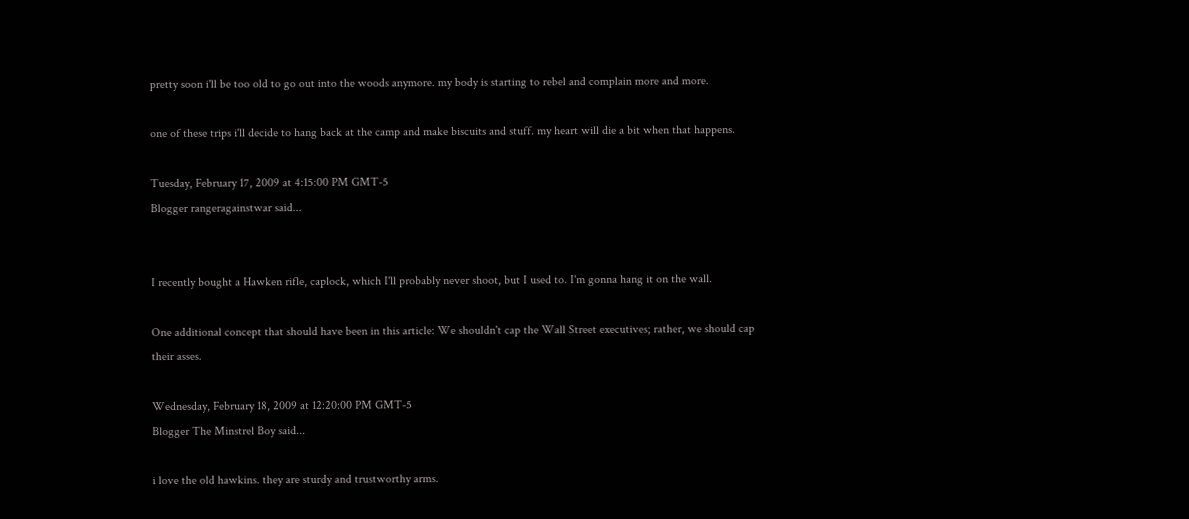pretty soon i'll be too old to go out into the woods anymore. my body is starting to rebel and complain more and more.

one of these trips i'll decide to hang back at the camp and make biscuits and stuff. my heart will die a bit when that happens.

Tuesday, February 17, 2009 at 4:15:00 PM GMT-5
Blogger rangeragainstwar said...


I recently bought a Hawken rifle, caplock, which I'll probably never shoot, but I used to. I'm gonna hang it on the wall.

One additional concept that should have been in this article: We shouldn't cap the Wall Street executives; rather, we should cap their asses.

Wednesday, February 18, 2009 at 12:20:00 PM GMT-5
Blogger The Minstrel Boy said...

i love the old hawkins. they are sturdy and trustworthy arms.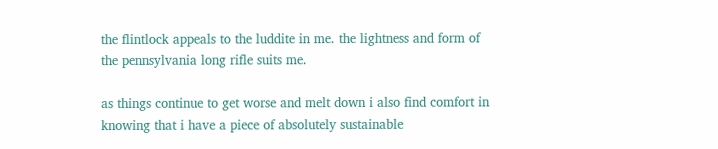the flintlock appeals to the luddite in me. the lightness and form of the pennsylvania long rifle suits me.

as things continue to get worse and melt down i also find comfort in knowing that i have a piece of absolutely sustainable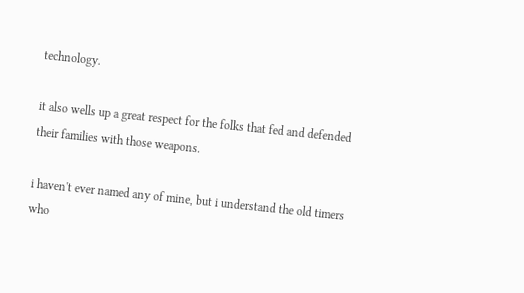technology.

it also wells up a great respect for the folks that fed and defended their families with those weapons.

i haven't ever named any of mine, but i understand the old timers who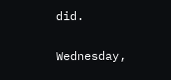did.

Wednesday,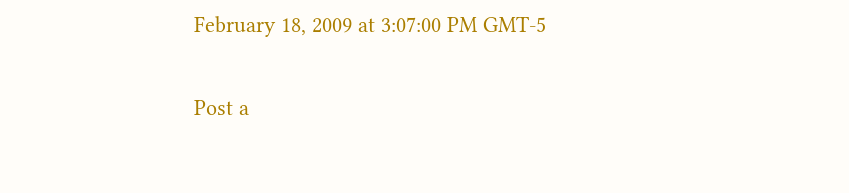February 18, 2009 at 3:07:00 PM GMT-5

Post a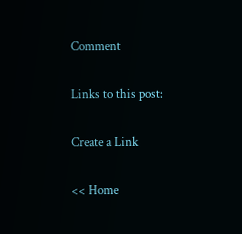Comment

Links to this post:

Create a Link

<< Home